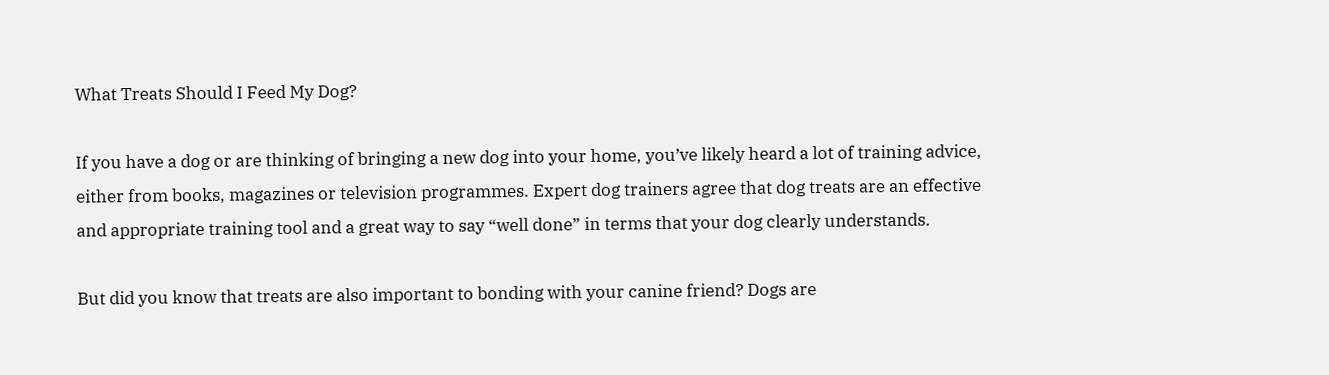What Treats Should I Feed My Dog?

If you have a dog or are thinking of bringing a new dog into your home, you’ve likely heard a lot of training advice, either from books, magazines or television programmes. Expert dog trainers agree that dog treats are an effective and appropriate training tool and a great way to say “well done” in terms that your dog clearly understands.

But did you know that treats are also important to bonding with your canine friend? Dogs are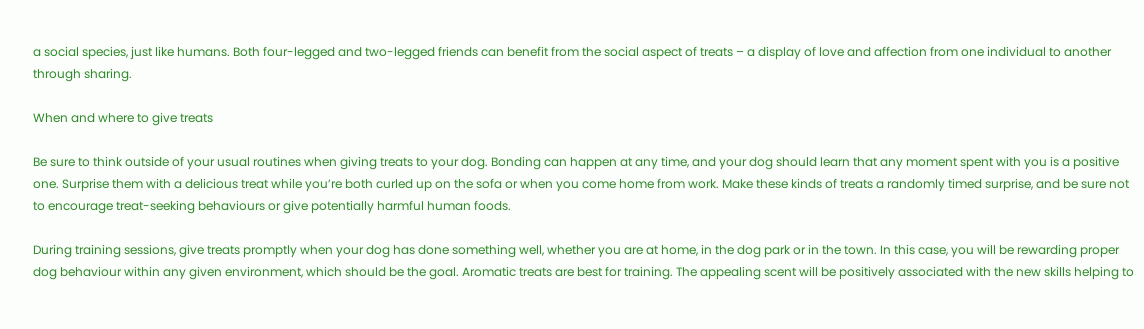a social species, just like humans. Both four-legged and two-legged friends can benefit from the social aspect of treats – a display of love and affection from one individual to another through sharing.

When and where to give treats

Be sure to think outside of your usual routines when giving treats to your dog. Bonding can happen at any time, and your dog should learn that any moment spent with you is a positive one. Surprise them with a delicious treat while you’re both curled up on the sofa or when you come home from work. Make these kinds of treats a randomly timed surprise, and be sure not to encourage treat-seeking behaviours or give potentially harmful human foods.

During training sessions, give treats promptly when your dog has done something well, whether you are at home, in the dog park or in the town. In this case, you will be rewarding proper dog behaviour within any given environment, which should be the goal. Aromatic treats are best for training. The appealing scent will be positively associated with the new skills helping to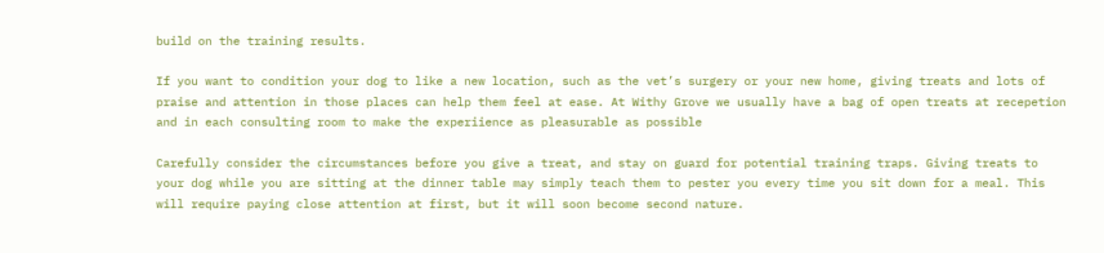build on the training results.

If you want to condition your dog to like a new location, such as the vet’s surgery or your new home, giving treats and lots of praise and attention in those places can help them feel at ease. At Withy Grove we usually have a bag of open treats at recepetion and in each consulting room to make the experiience as pleasurable as possible

Carefully consider the circumstances before you give a treat, and stay on guard for potential training traps. Giving treats to your dog while you are sitting at the dinner table may simply teach them to pester you every time you sit down for a meal. This will require paying close attention at first, but it will soon become second nature.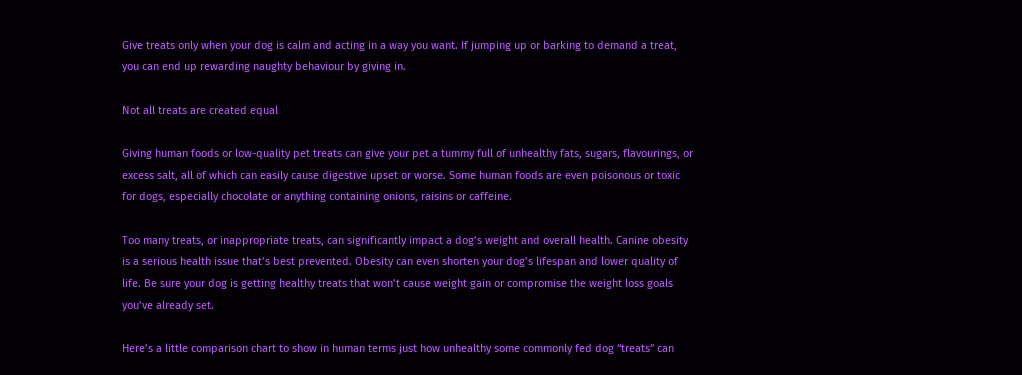Give treats only when your dog is calm and acting in a way you want. If jumping up or barking to demand a treat, you can end up rewarding naughty behaviour by giving in.

Not all treats are created equal

Giving human foods or low-quality pet treats can give your pet a tummy full of unhealthy fats, sugars, flavourings, or excess salt, all of which can easily cause digestive upset or worse. Some human foods are even poisonous or toxic for dogs, especially chocolate or anything containing onions, raisins or caffeine.

Too many treats, or inappropriate treats, can significantly impact a dog’s weight and overall health. Canine obesity is a serious health issue that’s best prevented. Obesity can even shorten your dog’s lifespan and lower quality of life. Be sure your dog is getting healthy treats that won’t cause weight gain or compromise the weight loss goals you’ve already set.

Here’s a little comparison chart to show in human terms just how unhealthy some commonly fed dog “treats” can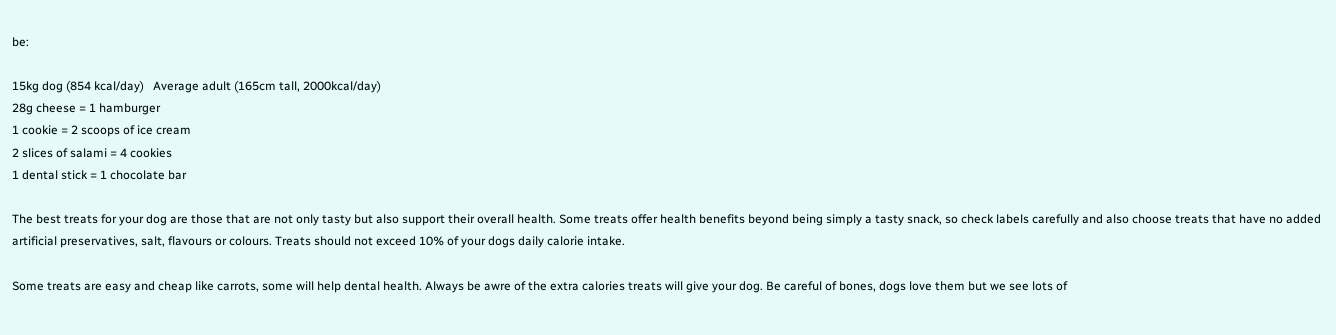be:

15kg dog (854 kcal/day)   Average adult (165cm tall, 2000kcal/day)
28g cheese = 1 hamburger
1 cookie = 2 scoops of ice cream
2 slices of salami = 4 cookies
1 dental stick = 1 chocolate bar

The best treats for your dog are those that are not only tasty but also support their overall health. Some treats offer health benefits beyond being simply a tasty snack, so check labels carefully and also choose treats that have no added artificial preservatives, salt, flavours or colours. Treats should not exceed 10% of your dogs daily calorie intake.

Some treats are easy and cheap like carrots, some will help dental health. Always be awre of the extra calories treats will give your dog. Be careful of bones, dogs love them but we see lots of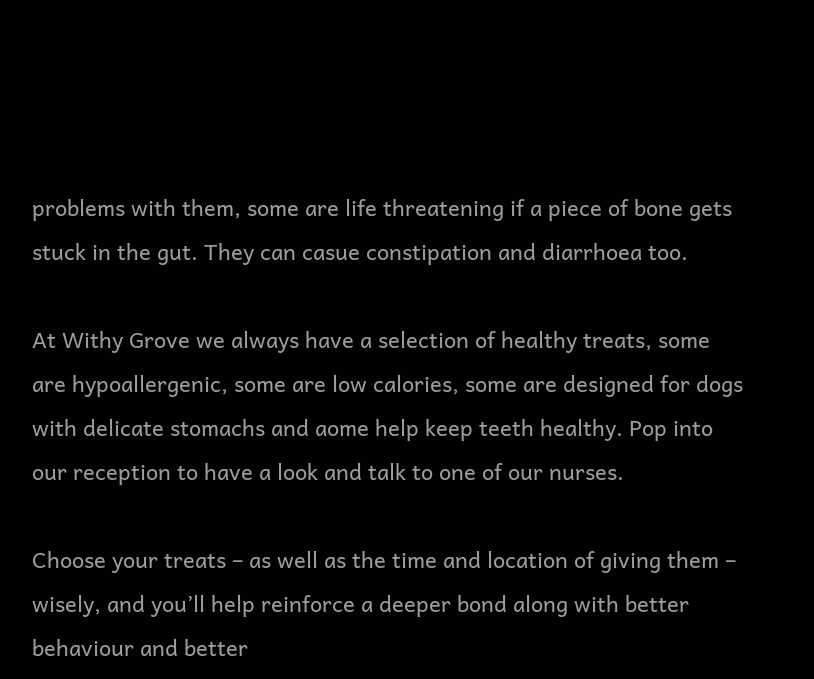problems with them, some are life threatening if a piece of bone gets stuck in the gut. They can casue constipation and diarrhoea too.

At Withy Grove we always have a selection of healthy treats, some are hypoallergenic, some are low calories, some are designed for dogs with delicate stomachs and aome help keep teeth healthy. Pop into our reception to have a look and talk to one of our nurses.

Choose your treats – as well as the time and location of giving them – wisely, and you’ll help reinforce a deeper bond along with better behaviour and better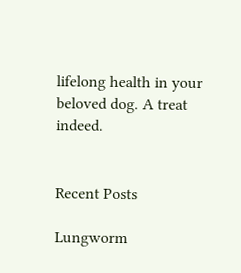lifelong health in your beloved dog. A treat indeed.


Recent Posts

Lungworm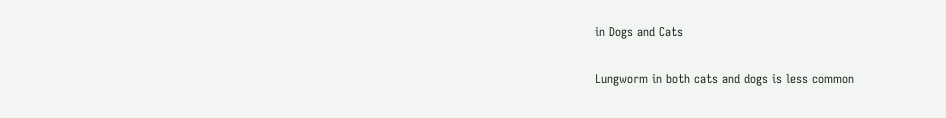in Dogs and Cats

Lungworm in both cats and dogs is less common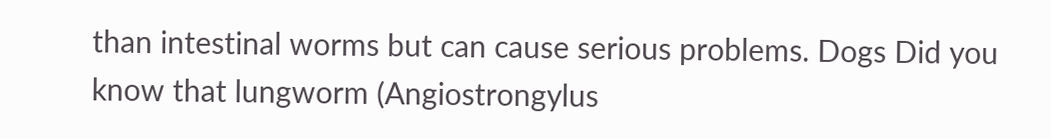than intestinal worms but can cause serious problems. Dogs Did you know that lungworm (Angiostrongylus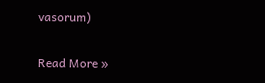vasorum)

Read More »